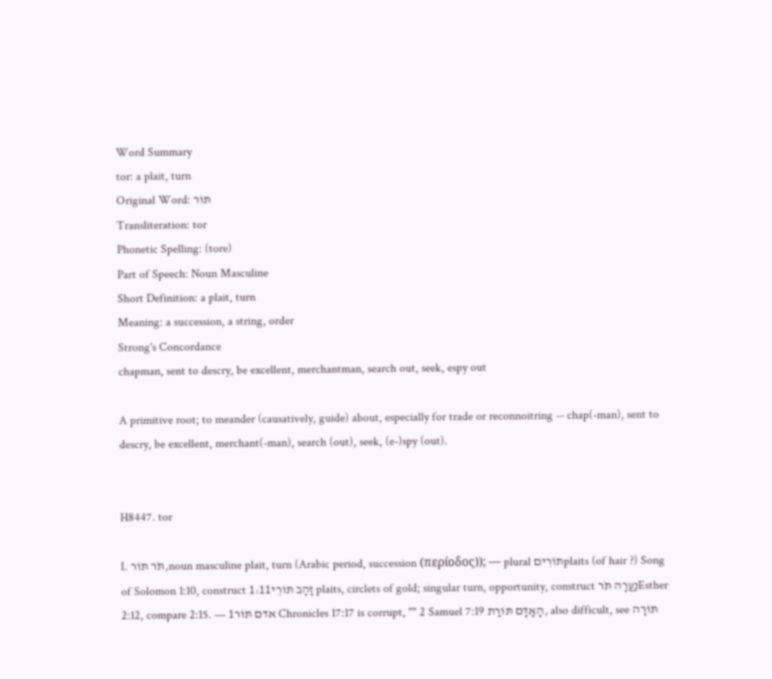Word Summary
tor: a plait, turn
Original Word: תּוֹר
Transliteration: tor
Phonetic Spelling: (tore)
Part of Speech: Noun Masculine
Short Definition: a plait, turn
Meaning: a succession, a string, order
Strong's Concordance
chapman, sent to descry, be excellent, merchantman, search out, seek, espy out

A primitive root; to meander (causatively, guide) about, especially for trade or reconnoitring -- chap(-man), sent to descry, be excellent, merchant(-man), search (out), seek, (e-)spy (out).


H8447. tor

I. תֹּר תּוֺר,noun masculine plait, turn (Arabic period, succession (περίοδος)); — plural תּוֺרִיםplaits (of hair ?) Song of Solomon 1:10, construct זָהָב תּוֺרֵי1:11 plaits, circlets of gold; singular turn, opportunity, construct נַעֲרָה תֹּרEsther 2:12, compare 2:15. — אדם תּוֺר1 Chronicles 17:17 is corrupt, "" 2 Samuel 7:19 הָאָדָם תּוֺרַת, also difficult, see תּוֺרָה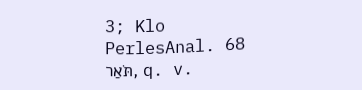3; Klo PerlesAnal. 68 תֹּאַר, q. v.